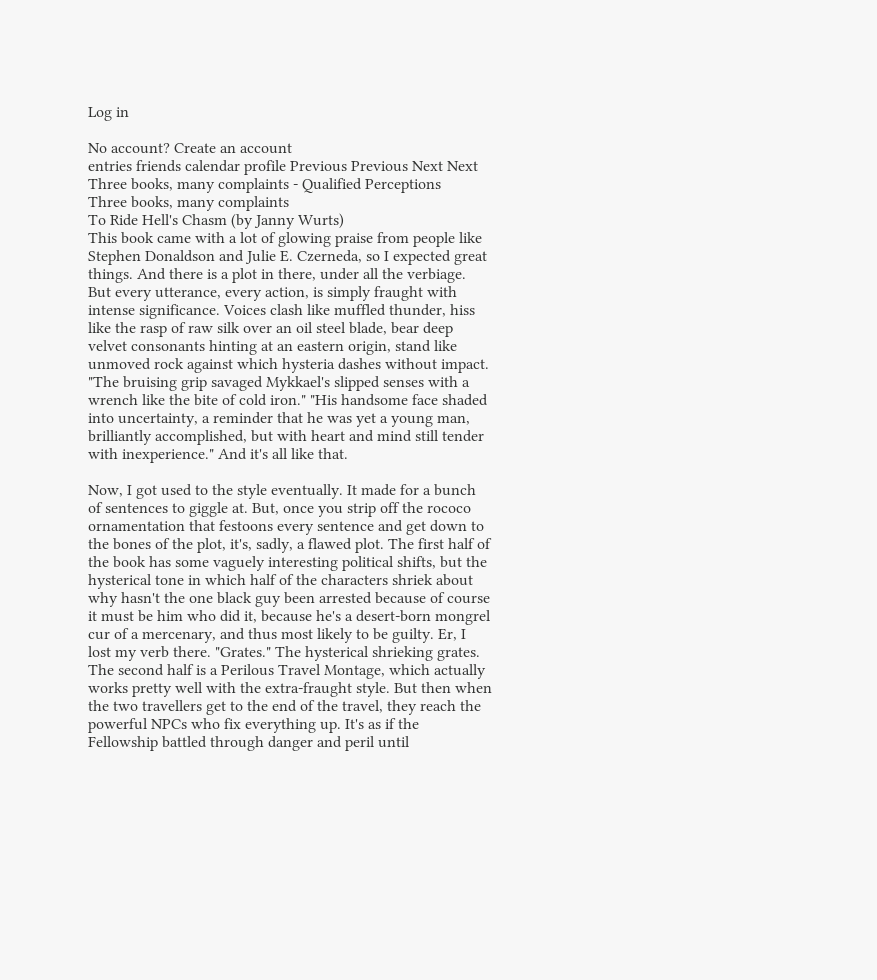Log in

No account? Create an account
entries friends calendar profile Previous Previous Next Next
Three books, many complaints - Qualified Perceptions
Three books, many complaints
To Ride Hell's Chasm (by Janny Wurts)
This book came with a lot of glowing praise from people like Stephen Donaldson and Julie E. Czerneda, so I expected great things. And there is a plot in there, under all the verbiage. But every utterance, every action, is simply fraught with intense significance. Voices clash like muffled thunder, hiss like the rasp of raw silk over an oil steel blade, bear deep velvet consonants hinting at an eastern origin, stand like unmoved rock against which hysteria dashes without impact. "The bruising grip savaged Mykkael's slipped senses with a wrench like the bite of cold iron." "His handsome face shaded into uncertainty, a reminder that he was yet a young man, brilliantly accomplished, but with heart and mind still tender with inexperience." And it's all like that.

Now, I got used to the style eventually. It made for a bunch of sentences to giggle at. But, once you strip off the rococo ornamentation that festoons every sentence and get down to the bones of the plot, it's, sadly, a flawed plot. The first half of the book has some vaguely interesting political shifts, but the hysterical tone in which half of the characters shriek about why hasn't the one black guy been arrested because of course it must be him who did it, because he's a desert-born mongrel cur of a mercenary, and thus most likely to be guilty. Er, I lost my verb there. "Grates." The hysterical shrieking grates. The second half is a Perilous Travel Montage, which actually works pretty well with the extra-fraught style. But then when the two travellers get to the end of the travel, they reach the powerful NPCs who fix everything up. It's as if the Fellowship battled through danger and peril until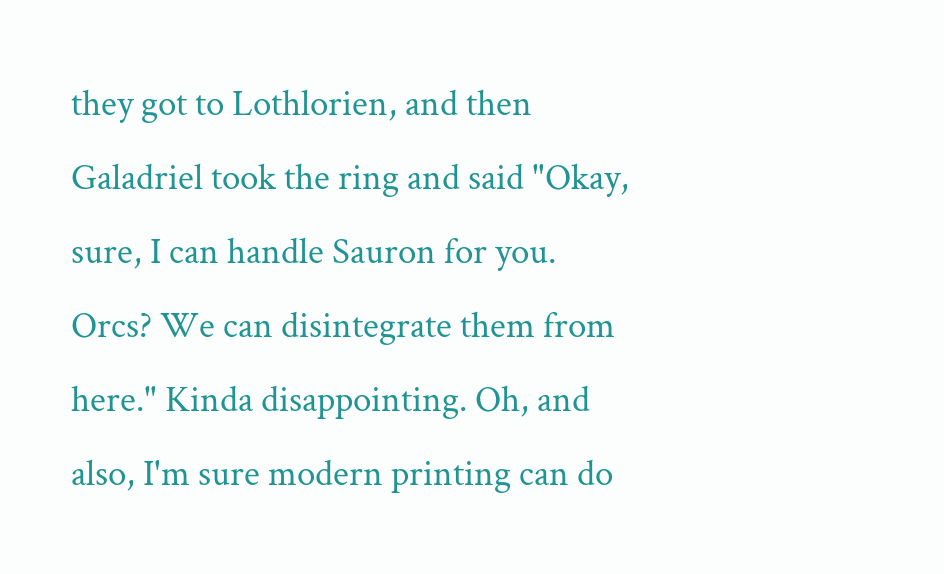they got to Lothlorien, and then Galadriel took the ring and said "Okay, sure, I can handle Sauron for you. Orcs? We can disintegrate them from here." Kinda disappointing. Oh, and also, I'm sure modern printing can do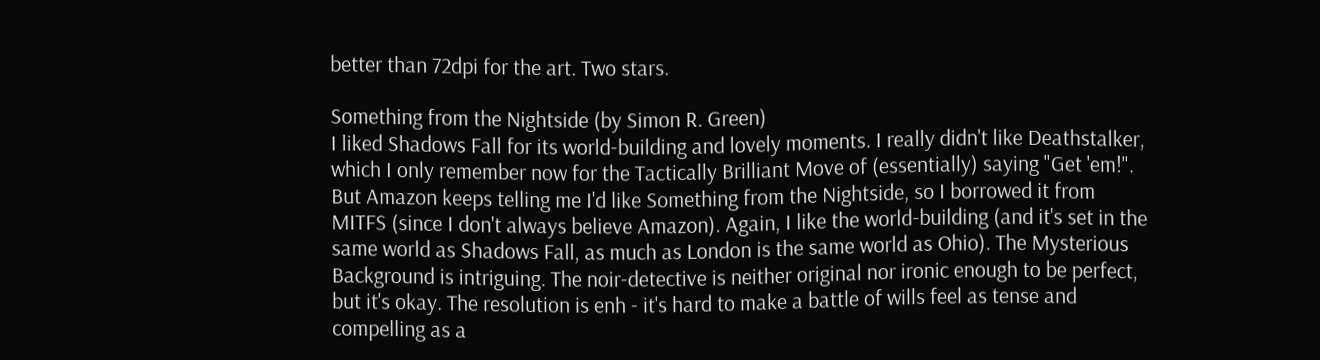better than 72dpi for the art. Two stars.

Something from the Nightside (by Simon R. Green)
I liked Shadows Fall for its world-building and lovely moments. I really didn't like Deathstalker, which I only remember now for the Tactically Brilliant Move of (essentially) saying "Get 'em!". But Amazon keeps telling me I'd like Something from the Nightside, so I borrowed it from MITFS (since I don't always believe Amazon). Again, I like the world-building (and it's set in the same world as Shadows Fall, as much as London is the same world as Ohio). The Mysterious Background is intriguing. The noir-detective is neither original nor ironic enough to be perfect, but it's okay. The resolution is enh - it's hard to make a battle of wills feel as tense and compelling as a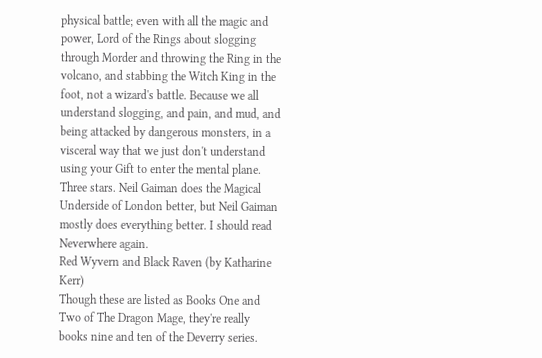physical battle; even with all the magic and power, Lord of the Rings about slogging through Morder and throwing the Ring in the volcano, and stabbing the Witch King in the foot, not a wizard's battle. Because we all understand slogging, and pain, and mud, and being attacked by dangerous monsters, in a visceral way that we just don't understand using your Gift to enter the mental plane. Three stars. Neil Gaiman does the Magical Underside of London better, but Neil Gaiman mostly does everything better. I should read Neverwhere again.
Red Wyvern and Black Raven (by Katharine Kerr)
Though these are listed as Books One and Two of The Dragon Mage, they're really books nine and ten of the Deverry series.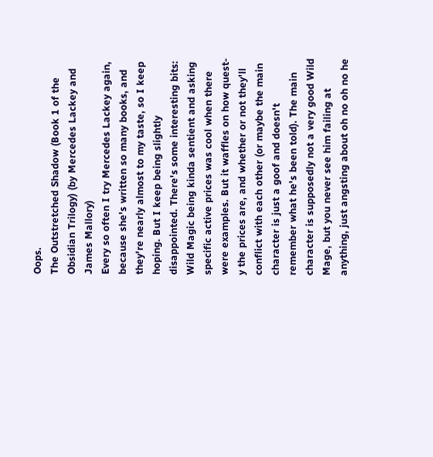Oops.
The Outstretched Shadow (Book 1 of the Obsidian Trilogy) (by Mercedes Lackey and James Mallory)
Every so often I try Mercedes Lackey again, because she's written so many books, and they're nearly almost to my taste, so I keep hoping. But I keep being slightly disappointed. There's some interesting bits: Wild Magic being kinda sentient and asking specific active prices was cool when there were examples. But it waffles on how quest-y the prices are, and whether or not they'll conflict with each other (or maybe the main character is just a goof and doesn't remember what he's been told). The main character is supposedly not a very good Wild Mage, but you never see him failing at anything, just angsting about oh no oh no he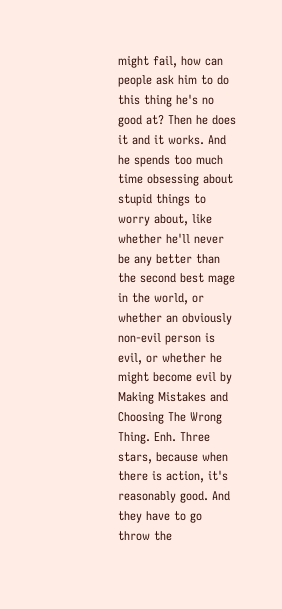might fail, how can people ask him to do this thing he's no good at? Then he does it and it works. And he spends too much time obsessing about stupid things to worry about, like whether he'll never be any better than the second best mage in the world, or whether an obviously non-evil person is evil, or whether he might become evil by Making Mistakes and Choosing The Wrong Thing. Enh. Three stars, because when there is action, it's reasonably good. And they have to go throw the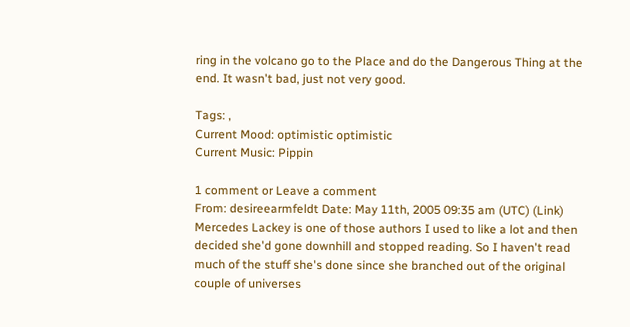ring in the volcano go to the Place and do the Dangerous Thing at the end. It wasn't bad, just not very good.

Tags: ,
Current Mood: optimistic optimistic
Current Music: Pippin

1 comment or Leave a comment
From: desireearmfeldt Date: May 11th, 2005 09:35 am (UTC) (Link)
Mercedes Lackey is one of those authors I used to like a lot and then decided she'd gone downhill and stopped reading. So I haven't read much of the stuff she's done since she branched out of the original couple of universes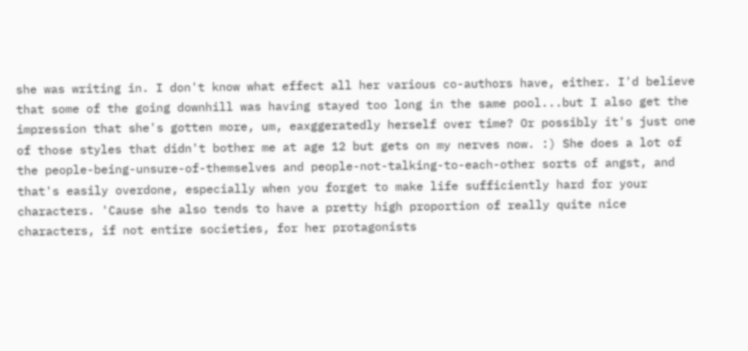she was writing in. I don't know what effect all her various co-authors have, either. I'd believe that some of the going downhill was having stayed too long in the same pool...but I also get the impression that she's gotten more, um, eaxggeratedly herself over time? Or possibly it's just one of those styles that didn't bother me at age 12 but gets on my nerves now. :) She does a lot of the people-being-unsure-of-themselves and people-not-talking-to-each-other sorts of angst, and that's easily overdone, especially when you forget to make life sufficiently hard for your characters. 'Cause she also tends to have a pretty high proportion of really quite nice characters, if not entire societies, for her protagonists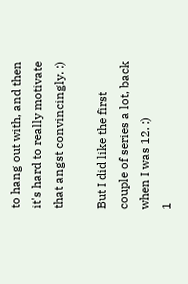to hang out with, and then it's hard to really motivate that angst convincingly. :)

But I did like the first couple of series a lot, back when I was 12. :)
1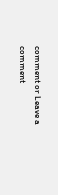comment or Leave a comment